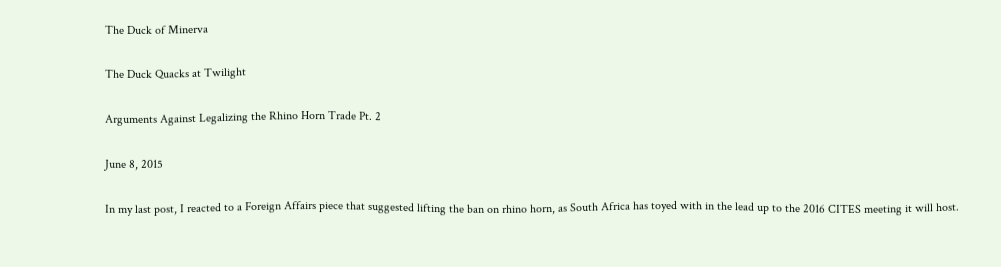The Duck of Minerva

The Duck Quacks at Twilight

Arguments Against Legalizing the Rhino Horn Trade Pt. 2

June 8, 2015

In my last post, I reacted to a Foreign Affairs piece that suggested lifting the ban on rhino horn, as South Africa has toyed with in the lead up to the 2016 CITES meeting it will host.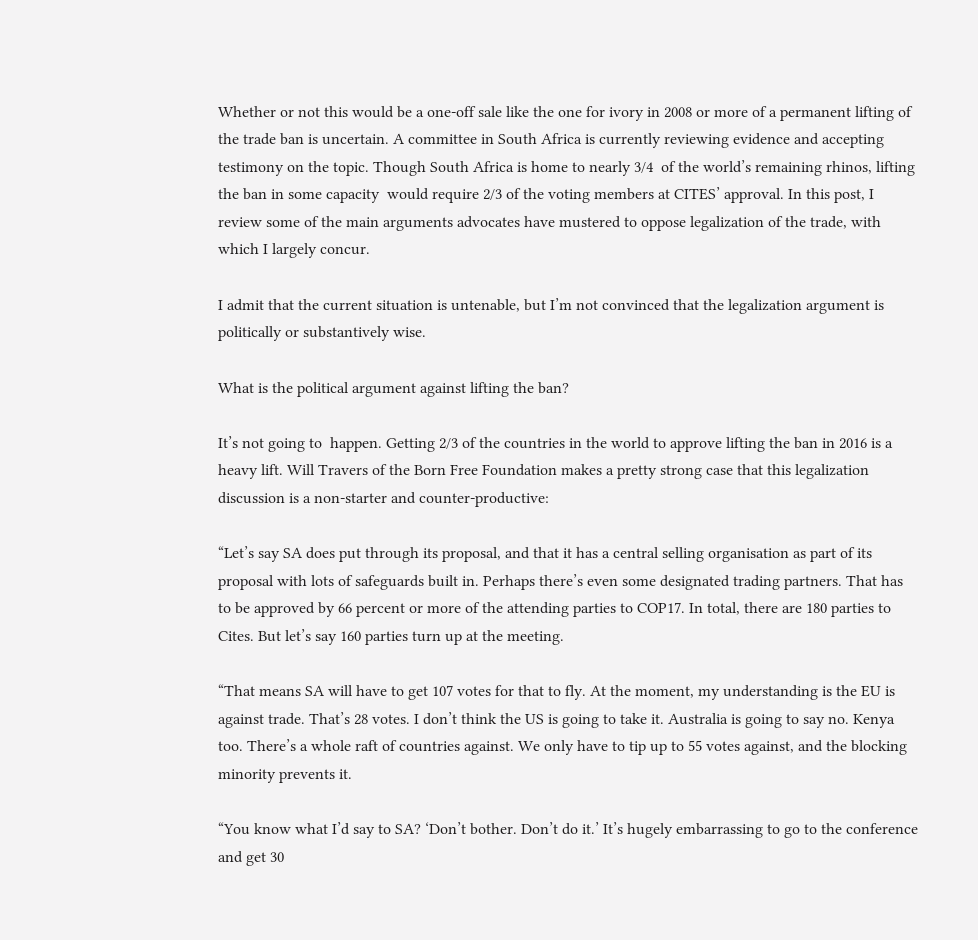Whether or not this would be a one-off sale like the one for ivory in 2008 or more of a permanent lifting of the trade ban is uncertain. A committee in South Africa is currently reviewing evidence and accepting testimony on the topic. Though South Africa is home to nearly 3/4  of the world’s remaining rhinos, lifting the ban in some capacity  would require 2/3 of the voting members at CITES’ approval. In this post, I review some of the main arguments advocates have mustered to oppose legalization of the trade, with which I largely concur.

I admit that the current situation is untenable, but I’m not convinced that the legalization argument is politically or substantively wise.

What is the political argument against lifting the ban?

It’s not going to  happen. Getting 2/3 of the countries in the world to approve lifting the ban in 2016 is a heavy lift. Will Travers of the Born Free Foundation makes a pretty strong case that this legalization discussion is a non-starter and counter-productive:

“Let’s say SA does put through its proposal, and that it has a central selling organisation as part of its proposal with lots of safeguards built in. Perhaps there’s even some designated trading partners. That has to be approved by 66 percent or more of the attending parties to COP17. In total, there are 180 parties to Cites. But let’s say 160 parties turn up at the meeting.

“That means SA will have to get 107 votes for that to fly. At the moment, my understanding is the EU is against trade. That’s 28 votes. I don’t think the US is going to take it. Australia is going to say no. Kenya too. There’s a whole raft of countries against. We only have to tip up to 55 votes against, and the blocking minority prevents it.

“You know what I’d say to SA? ‘Don’t bother. Don’t do it.’ It’s hugely embarrassing to go to the conference and get 30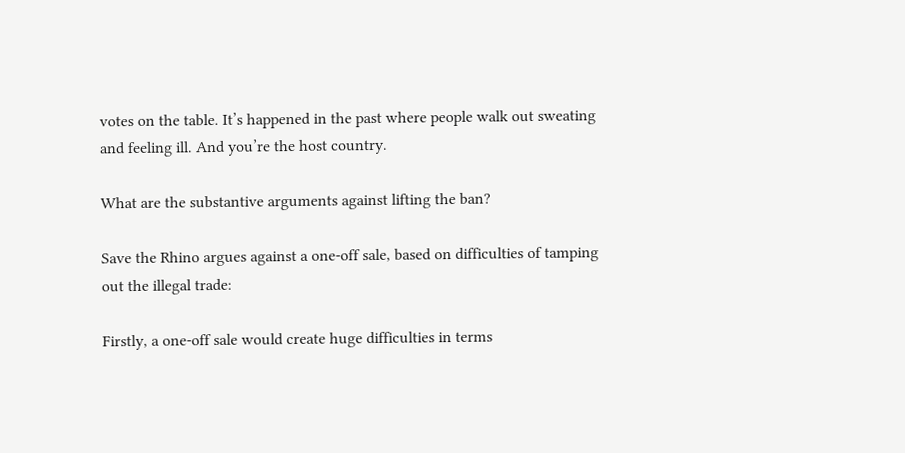votes on the table. It’s happened in the past where people walk out sweating and feeling ill. And you’re the host country.

What are the substantive arguments against lifting the ban?

Save the Rhino argues against a one-off sale, based on difficulties of tamping out the illegal trade:

Firstly, a one-off sale would create huge difficulties in terms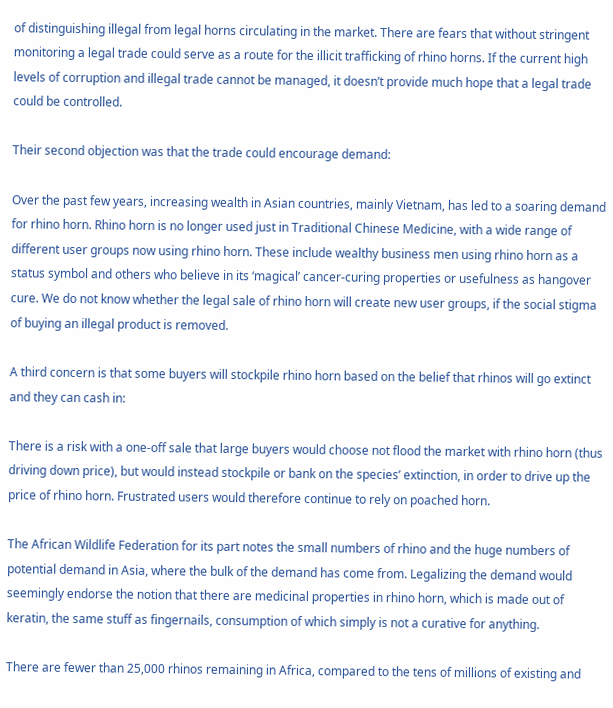of distinguishing illegal from legal horns circulating in the market. There are fears that without stringent monitoring a legal trade could serve as a route for the illicit trafficking of rhino horns. If the current high levels of corruption and illegal trade cannot be managed, it doesn’t provide much hope that a legal trade could be controlled.

Their second objection was that the trade could encourage demand:

Over the past few years, increasing wealth in Asian countries, mainly Vietnam, has led to a soaring demand for rhino horn. Rhino horn is no longer used just in Traditional Chinese Medicine, with a wide range of different user groups now using rhino horn. These include wealthy business men using rhino horn as a status symbol and others who believe in its ‘magical’ cancer-curing properties or usefulness as hangover cure. We do not know whether the legal sale of rhino horn will create new user groups, if the social stigma of buying an illegal product is removed.

A third concern is that some buyers will stockpile rhino horn based on the belief that rhinos will go extinct and they can cash in:

There is a risk with a one-off sale that large buyers would choose not flood the market with rhino horn (thus driving down price), but would instead stockpile or bank on the species’ extinction, in order to drive up the price of rhino horn. Frustrated users would therefore continue to rely on poached horn.

The African Wildlife Federation for its part notes the small numbers of rhino and the huge numbers of potential demand in Asia, where the bulk of the demand has come from. Legalizing the demand would seemingly endorse the notion that there are medicinal properties in rhino horn, which is made out of keratin, the same stuff as fingernails, consumption of which simply is not a curative for anything.

There are fewer than 25,000 rhinos remaining in Africa, compared to the tens of millions of existing and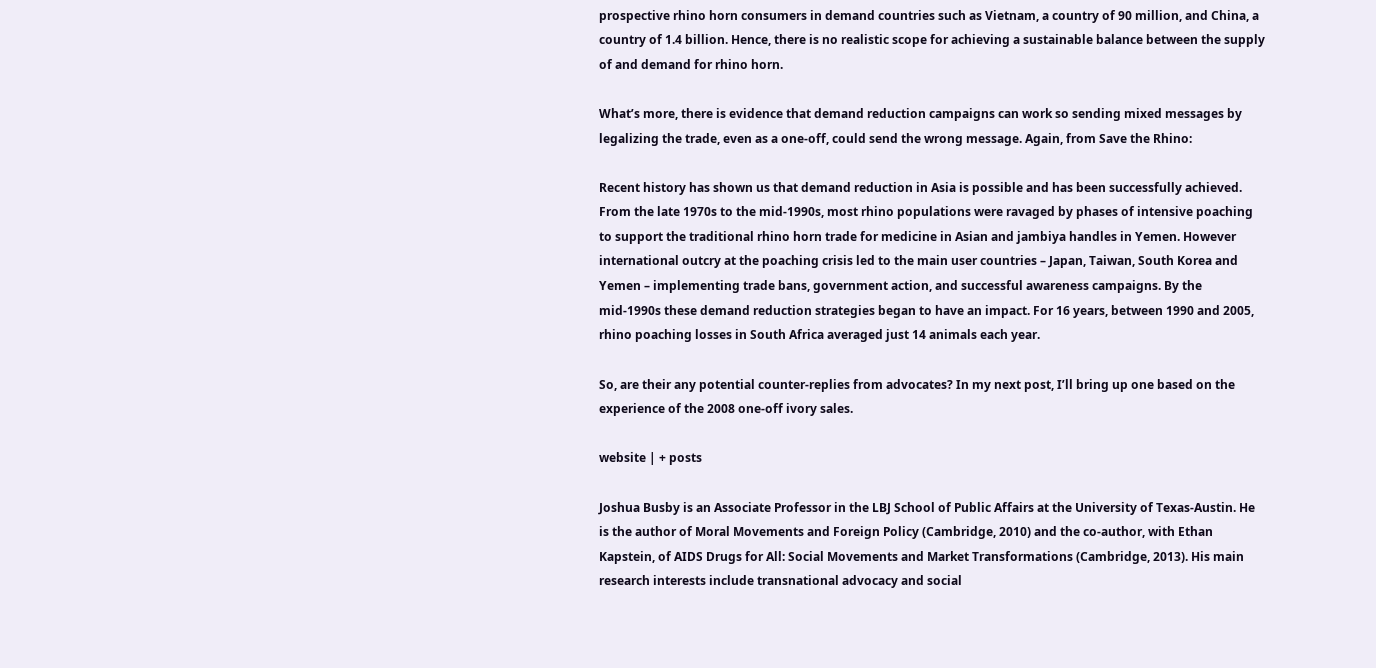prospective rhino horn consumers in demand countries such as Vietnam, a country of 90 million, and China, a country of 1.4 billion. Hence, there is no realistic scope for achieving a sustainable balance between the supply of and demand for rhino horn.

What’s more, there is evidence that demand reduction campaigns can work so sending mixed messages by legalizing the trade, even as a one-off, could send the wrong message. Again, from Save the Rhino:

Recent history has shown us that demand reduction in Asia is possible and has been successfully achieved. From the late 1970s to the mid-1990s, most rhino populations were ravaged by phases of intensive poaching to support the traditional rhino horn trade for medicine in Asian and jambiya handles in Yemen. However international outcry at the poaching crisis led to the main user countries – Japan, Taiwan, South Korea and Yemen – implementing trade bans, government action, and successful awareness campaigns. By the mid-1990s these demand reduction strategies began to have an impact. For 16 years, between 1990 and 2005, rhino poaching losses in South Africa averaged just 14 animals each year.

So, are their any potential counter-replies from advocates? In my next post, I’ll bring up one based on the experience of the 2008 one-off ivory sales.

website | + posts

Joshua Busby is an Associate Professor in the LBJ School of Public Affairs at the University of Texas-Austin. He is the author of Moral Movements and Foreign Policy (Cambridge, 2010) and the co-author, with Ethan Kapstein, of AIDS Drugs for All: Social Movements and Market Transformations (Cambridge, 2013). His main research interests include transnational advocacy and social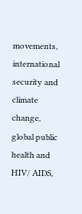movements, international security and climate change, global public health and HIV/ AIDS,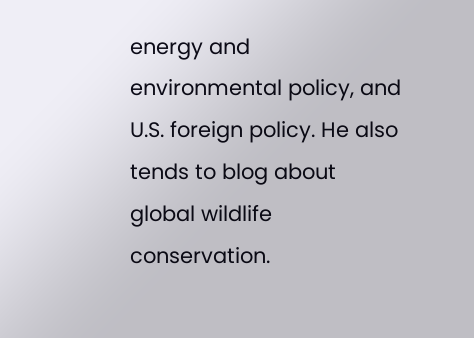energy and environmental policy, and U.S. foreign policy. He also tends to blog about global wildlife conservation.